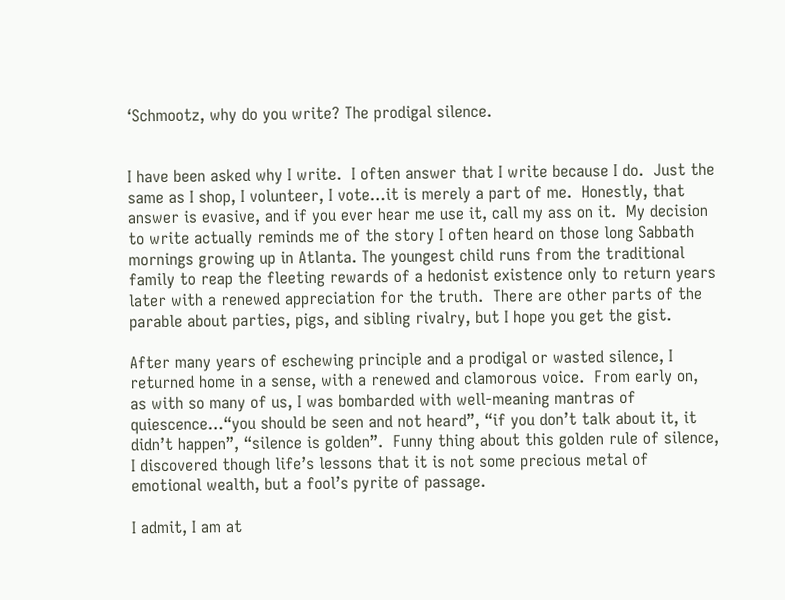‘Schmootz, why do you write? The prodigal silence.


I have been asked why I write.  I often answer that I write because I do.  Just the same as I shop, I volunteer, I vote…it is merely a part of me.  Honestly, that answer is evasive, and if you ever hear me use it, call my ass on it.  My decision to write actually reminds me of the story I often heard on those long Sabbath mornings growing up in Atlanta. The youngest child runs from the traditional family to reap the fleeting rewards of a hedonist existence only to return years later with a renewed appreciation for the truth.  There are other parts of the parable about parties, pigs, and sibling rivalry, but I hope you get the gist.

After many years of eschewing principle and a prodigal or wasted silence, I returned home in a sense, with a renewed and clamorous voice.  From early on, as with so many of us, I was bombarded with well-meaning mantras of quiescence…“you should be seen and not heard”, “if you don’t talk about it, it didn’t happen”, “silence is golden”.  Funny thing about this golden rule of silence, I discovered though life’s lessons that it is not some precious metal of emotional wealth, but a fool’s pyrite of passage.

I admit, I am at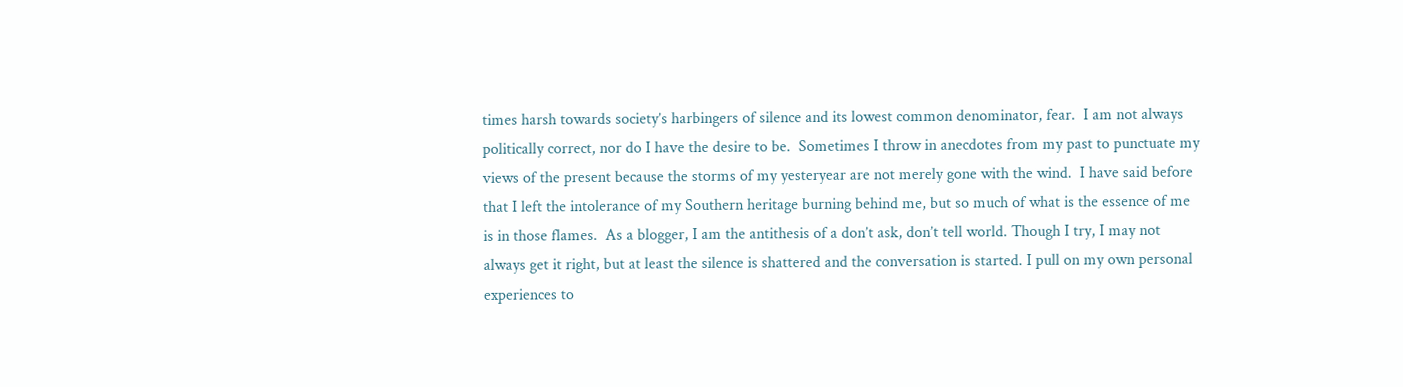times harsh towards society’s harbingers of silence and its lowest common denominator, fear.  I am not always politically correct, nor do I have the desire to be.  Sometimes I throw in anecdotes from my past to punctuate my views of the present because the storms of my yesteryear are not merely gone with the wind.  I have said before that I left the intolerance of my Southern heritage burning behind me, but so much of what is the essence of me is in those flames.  As a blogger, I am the antithesis of a don’t ask, don’t tell world. Though I try, I may not always get it right, but at least the silence is shattered and the conversation is started. I pull on my own personal experiences to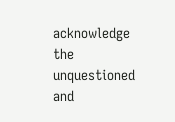acknowledge the unquestioned and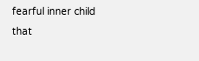fearful inner child that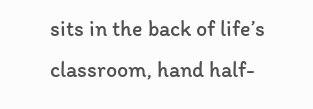sits in the back of life’s classroom, hand half-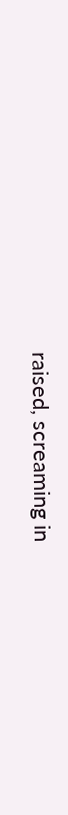raised, screaming in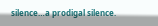silence…a prodigal silence.